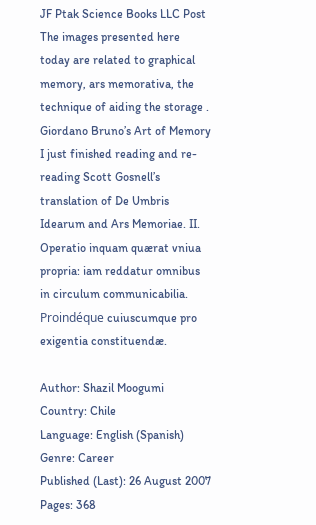JF Ptak Science Books LLC Post The images presented here today are related to graphical memory, ars memorativa, the technique of aiding the storage . Giordano Bruno’s Art of Memory I just finished reading and re-reading Scott Gosnell’s translation of De Umbris Idearum and Ars Memoriae. II. Operatio inquam quærat vniua propria: iam reddatur omnibus in circulum communicabilia. Proindéque cuiuscumque pro exigentia constituendæ.

Author: Shazil Moogumi
Country: Chile
Language: English (Spanish)
Genre: Career
Published (Last): 26 August 2007
Pages: 368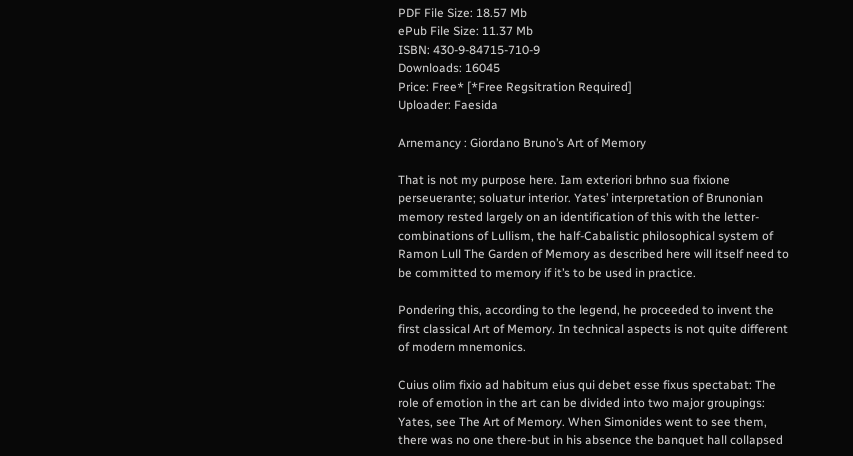PDF File Size: 18.57 Mb
ePub File Size: 11.37 Mb
ISBN: 430-9-84715-710-9
Downloads: 16045
Price: Free* [*Free Regsitration Required]
Uploader: Faesida

Arnemancy : Giordano Bruno’s Art of Memory

That is not my purpose here. Iam exteriori brhno sua fixione perseuerante; soluatur interior. Yates’ interpretation of Brunonian memory rested largely on an identification of this with the letter-combinations of Lullism, the half-Cabalistic philosophical system of Ramon Lull The Garden of Memory as described here will itself need to be committed to memory if it’s to be used in practice.

Pondering this, according to the legend, he proceeded to invent the first classical Art of Memory. In technical aspects is not quite different of modern mnemonics.

Cuius olim fixio ad habitum eius qui debet esse fixus spectabat: The role of emotion in the art can be divided into two major groupings: Yates, see The Art of Memory. When Simonides went to see them, there was no one there-but in his absence the banquet hall collapsed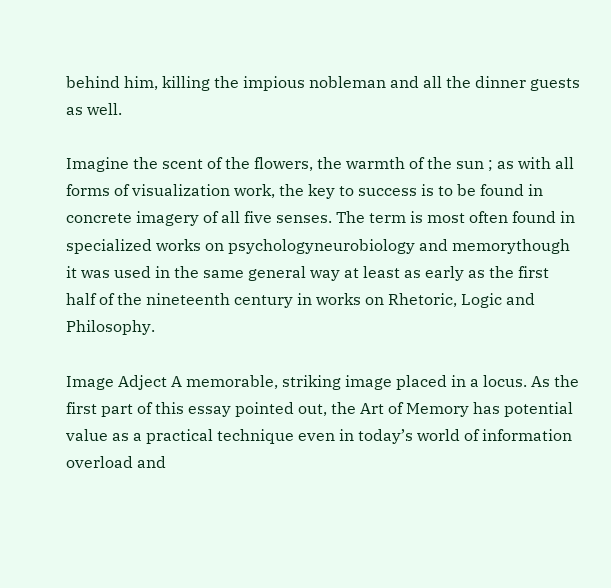behind him, killing the impious nobleman and all the dinner guests as well.

Imagine the scent of the flowers, the warmth of the sun ; as with all forms of visualization work, the key to success is to be found in concrete imagery of all five senses. The term is most often found in specialized works on psychologyneurobiology and memorythough it was used in the same general way at least as early as the first half of the nineteenth century in works on Rhetoric, Logic and Philosophy.

Image Adject A memorable, striking image placed in a locus. As the first part of this essay pointed out, the Art of Memory has potential value as a practical technique even in today’s world of information overload and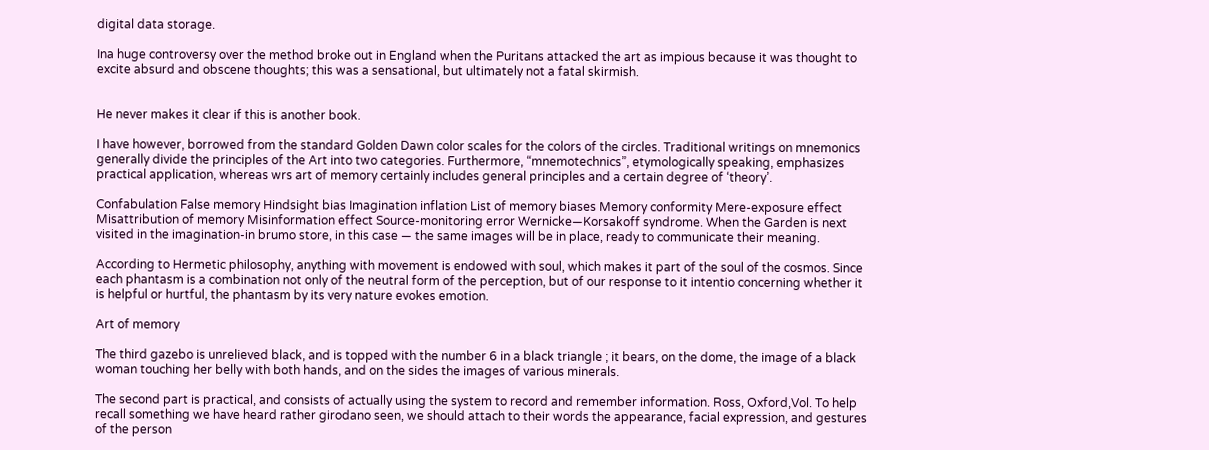digital data storage.

Ina huge controversy over the method broke out in England when the Puritans attacked the art as impious because it was thought to excite absurd and obscene thoughts; this was a sensational, but ultimately not a fatal skirmish.


He never makes it clear if this is another book.

I have however, borrowed from the standard Golden Dawn color scales for the colors of the circles. Traditional writings on mnemonics generally divide the principles of the Art into two categories. Furthermore, “mnemotechnics”, etymologically speaking, emphasizes practical application, whereas wrs art of memory certainly includes general principles and a certain degree of ‘theory’.

Confabulation False memory Hindsight bias Imagination inflation List of memory biases Memory conformity Mere-exposure effect Misattribution of memory Misinformation effect Source-monitoring error Wernicke—Korsakoff syndrome. When the Garden is next visited in the imagination-in brumo store, in this case — the same images will be in place, ready to communicate their meaning.

According to Hermetic philosophy, anything with movement is endowed with soul, which makes it part of the soul of the cosmos. Since each phantasm is a combination not only of the neutral form of the perception, but of our response to it intentio concerning whether it is helpful or hurtful, the phantasm by its very nature evokes emotion.

Art of memory

The third gazebo is unrelieved black, and is topped with the number 6 in a black triangle ; it bears, on the dome, the image of a black woman touching her belly with both hands, and on the sides the images of various minerals.

The second part is practical, and consists of actually using the system to record and remember information. Ross, Oxford,Vol. To help recall something we have heard rather girodano seen, we should attach to their words the appearance, facial expression, and gestures of the person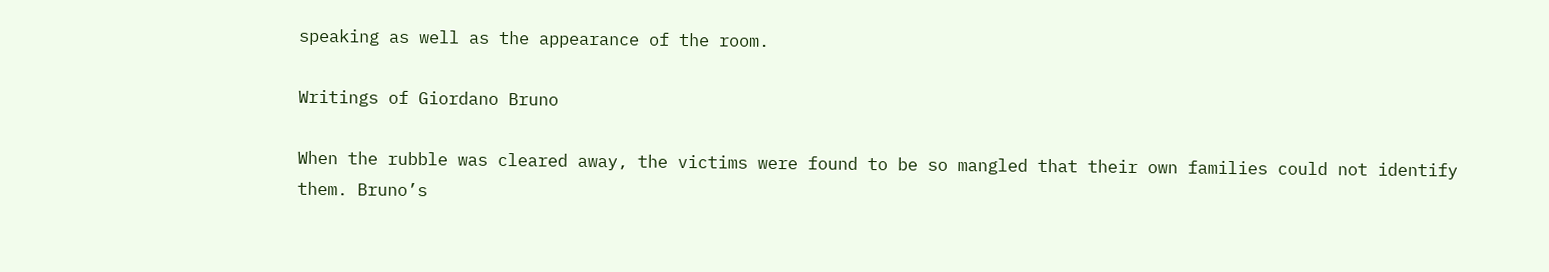speaking as well as the appearance of the room.

Writings of Giordano Bruno

When the rubble was cleared away, the victims were found to be so mangled that their own families could not identify them. Bruno’s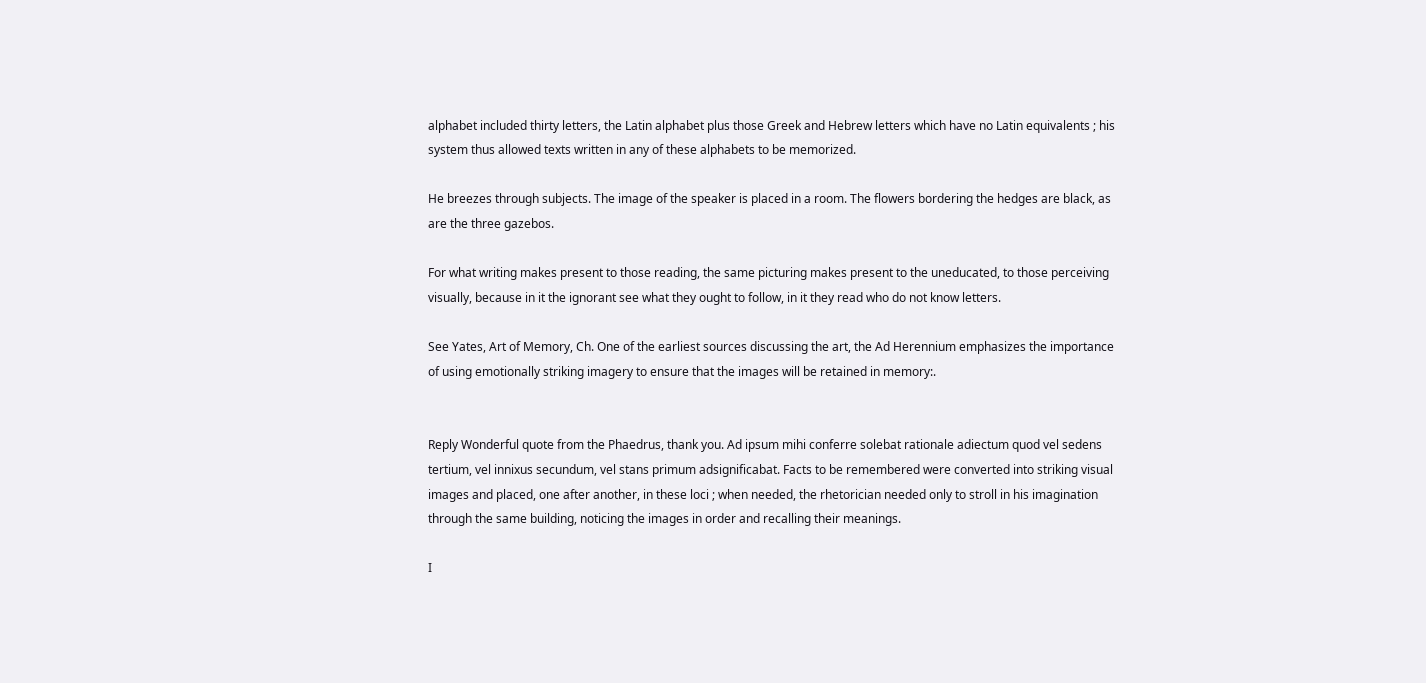alphabet included thirty letters, the Latin alphabet plus those Greek and Hebrew letters which have no Latin equivalents ; his system thus allowed texts written in any of these alphabets to be memorized.

He breezes through subjects. The image of the speaker is placed in a room. The flowers bordering the hedges are black, as are the three gazebos.

For what writing makes present to those reading, the same picturing makes present to the uneducated, to those perceiving visually, because in it the ignorant see what they ought to follow, in it they read who do not know letters.

See Yates, Art of Memory, Ch. One of the earliest sources discussing the art, the Ad Herennium emphasizes the importance of using emotionally striking imagery to ensure that the images will be retained in memory:.


Reply Wonderful quote from the Phaedrus, thank you. Ad ipsum mihi conferre solebat rationale adiectum quod vel sedens tertium, vel innixus secundum, vel stans primum adsignificabat. Facts to be remembered were converted into striking visual images and placed, one after another, in these loci ; when needed, the rhetorician needed only to stroll in his imagination through the same building, noticing the images in order and recalling their meanings.

I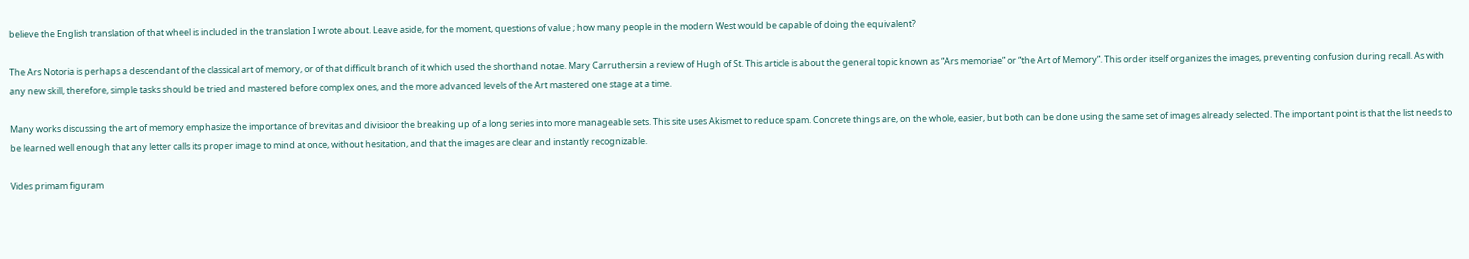believe the English translation of that wheel is included in the translation I wrote about. Leave aside, for the moment, questions of value ; how many people in the modern West would be capable of doing the equivalent?

The Ars Notoria is perhaps a descendant of the classical art of memory, or of that difficult branch of it which used the shorthand notae. Mary Carruthersin a review of Hugh of St. This article is about the general topic known as “Ars memoriae” or “the Art of Memory”. This order itself organizes the images, preventing confusion during recall. As with any new skill, therefore, simple tasks should be tried and mastered before complex ones, and the more advanced levels of the Art mastered one stage at a time.

Many works discussing the art of memory emphasize the importance of brevitas and divisioor the breaking up of a long series into more manageable sets. This site uses Akismet to reduce spam. Concrete things are, on the whole, easier, but both can be done using the same set of images already selected. The important point is that the list needs to be learned well enough that any letter calls its proper image to mind at once, without hesitation, and that the images are clear and instantly recognizable.

Vides primam figuram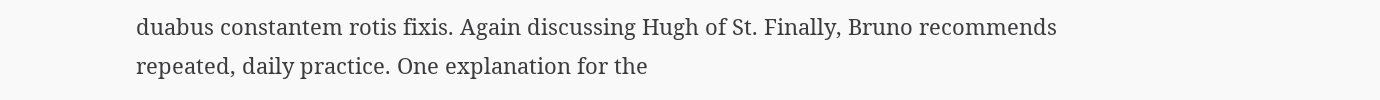duabus constantem rotis fixis. Again discussing Hugh of St. Finally, Bruno recommends repeated, daily practice. One explanation for the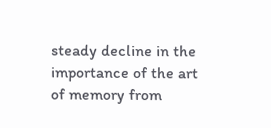steady decline in the importance of the art of memory from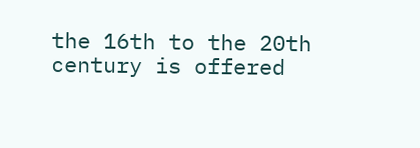the 16th to the 20th century is offered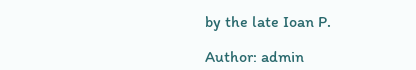by the late Ioan P.

Author: admin